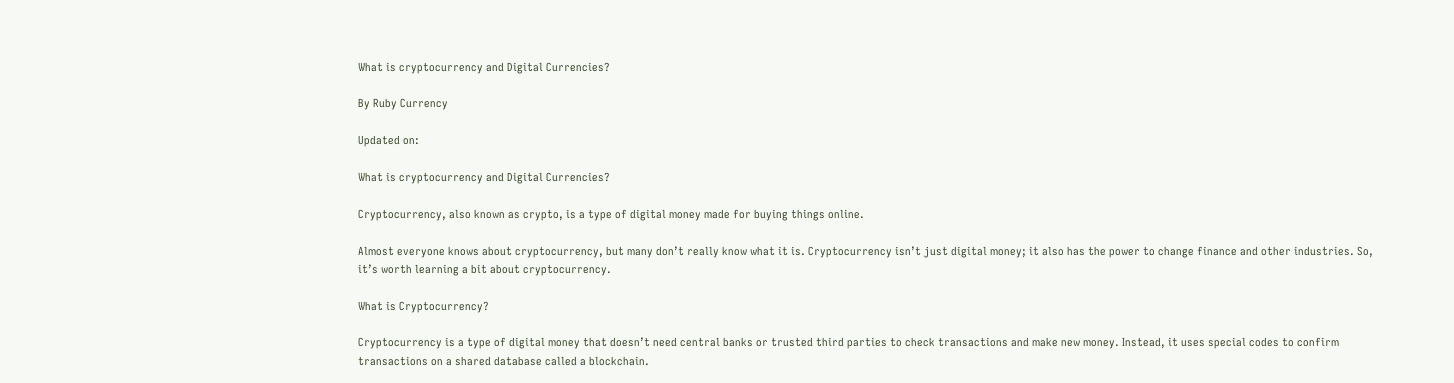What is cryptocurrency and Digital Currencies?

By Ruby Currency

Updated on:

What is cryptocurrency and Digital Currencies?

Cryptocurrency, also known as crypto, is a type of digital money made for buying things online.

Almost everyone knows about cryptocurrency, but many don’t really know what it is. Cryptocurrency isn’t just digital money; it also has the power to change finance and other industries. So, it’s worth learning a bit about cryptocurrency.

What is Cryptocurrency?

Cryptocurrency is a type of digital money that doesn’t need central banks or trusted third parties to check transactions and make new money. Instead, it uses special codes to confirm transactions on a shared database called a blockchain.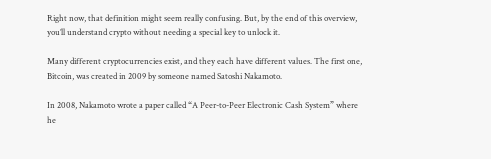Right now, that definition might seem really confusing. But, by the end of this overview, you’ll understand crypto without needing a special key to unlock it.

Many different cryptocurrencies exist, and they each have different values. The first one, Bitcoin, was created in 2009 by someone named Satoshi Nakamoto.

In 2008, Nakamoto wrote a paper called “A Peer-to-Peer Electronic Cash System” where he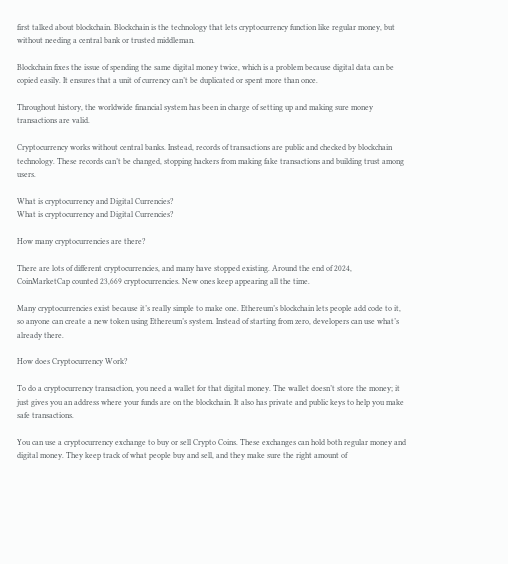first talked about blockchain. Blockchain is the technology that lets cryptocurrency function like regular money, but without needing a central bank or trusted middleman.

Blockchain fixes the issue of spending the same digital money twice, which is a problem because digital data can be copied easily. It ensures that a unit of currency can’t be duplicated or spent more than once.

Throughout history, the worldwide financial system has been in charge of setting up and making sure money transactions are valid.

Cryptocurrency works without central banks. Instead, records of transactions are public and checked by blockchain technology. These records can’t be changed, stopping hackers from making fake transactions and building trust among users.

What is cryptocurrency and Digital Currencies?
What is cryptocurrency and Digital Currencies?

How many cryptocurrencies are there?

There are lots of different cryptocurrencies, and many have stopped existing. Around the end of 2024, CoinMarketCap counted 23,669 cryptocurrencies. New ones keep appearing all the time.

Many cryptocurrencies exist because it’s really simple to make one. Ethereum’s blockchain lets people add code to it, so anyone can create a new token using Ethereum’s system. Instead of starting from zero, developers can use what’s already there.

How does Cryptocurrency Work?

To do a cryptocurrency transaction, you need a wallet for that digital money. The wallet doesn’t store the money; it just gives you an address where your funds are on the blockchain. It also has private and public keys to help you make safe transactions.

You can use a cryptocurrency exchange to buy or sell Crypto Coins. These exchanges can hold both regular money and digital money. They keep track of what people buy and sell, and they make sure the right amount of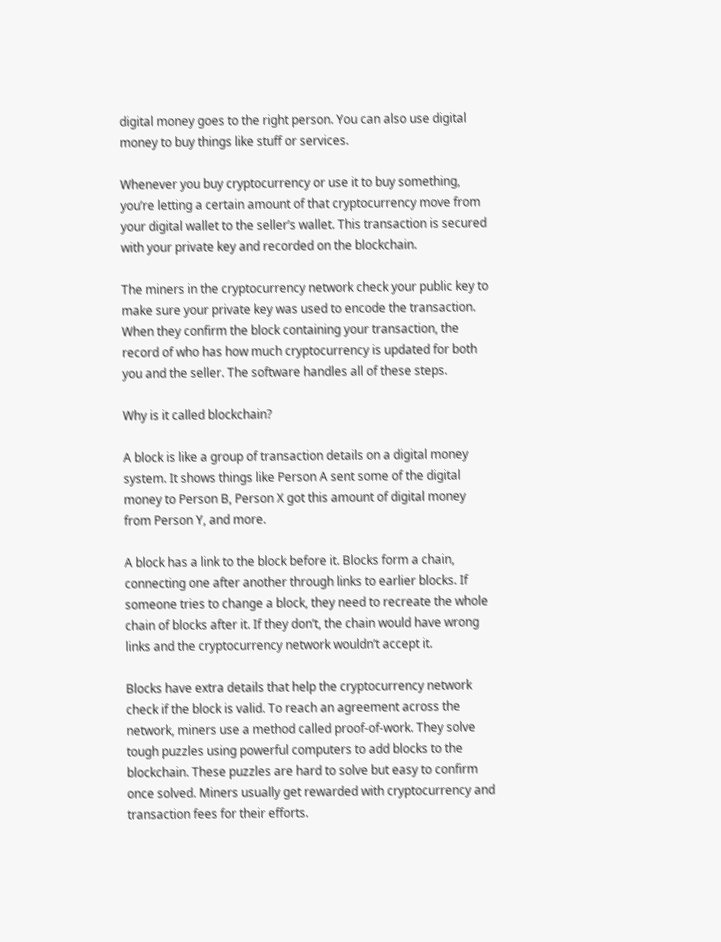digital money goes to the right person. You can also use digital money to buy things like stuff or services.

Whenever you buy cryptocurrency or use it to buy something, you’re letting a certain amount of that cryptocurrency move from your digital wallet to the seller’s wallet. This transaction is secured with your private key and recorded on the blockchain.

The miners in the cryptocurrency network check your public key to make sure your private key was used to encode the transaction. When they confirm the block containing your transaction, the record of who has how much cryptocurrency is updated for both you and the seller. The software handles all of these steps.

Why is it called blockchain?

A block is like a group of transaction details on a digital money system. It shows things like Person A sent some of the digital money to Person B, Person X got this amount of digital money from Person Y, and more.

A block has a link to the block before it. Blocks form a chain, connecting one after another through links to earlier blocks. If someone tries to change a block, they need to recreate the whole chain of blocks after it. If they don’t, the chain would have wrong links and the cryptocurrency network wouldn’t accept it.

Blocks have extra details that help the cryptocurrency network check if the block is valid. To reach an agreement across the network, miners use a method called proof-of-work. They solve tough puzzles using powerful computers to add blocks to the blockchain. These puzzles are hard to solve but easy to confirm once solved. Miners usually get rewarded with cryptocurrency and transaction fees for their efforts.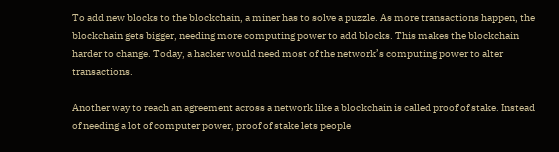To add new blocks to the blockchain, a miner has to solve a puzzle. As more transactions happen, the blockchain gets bigger, needing more computing power to add blocks. This makes the blockchain harder to change. Today, a hacker would need most of the network’s computing power to alter transactions.

Another way to reach an agreement across a network like a blockchain is called proof of stake. Instead of needing a lot of computer power, proof of stake lets people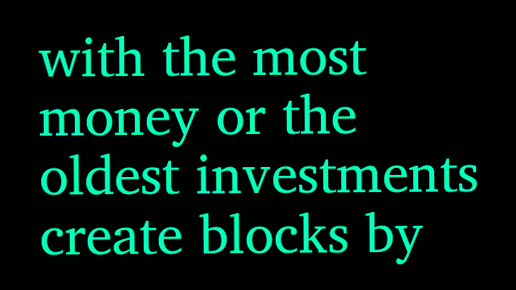with the most money or the oldest investments create blocks by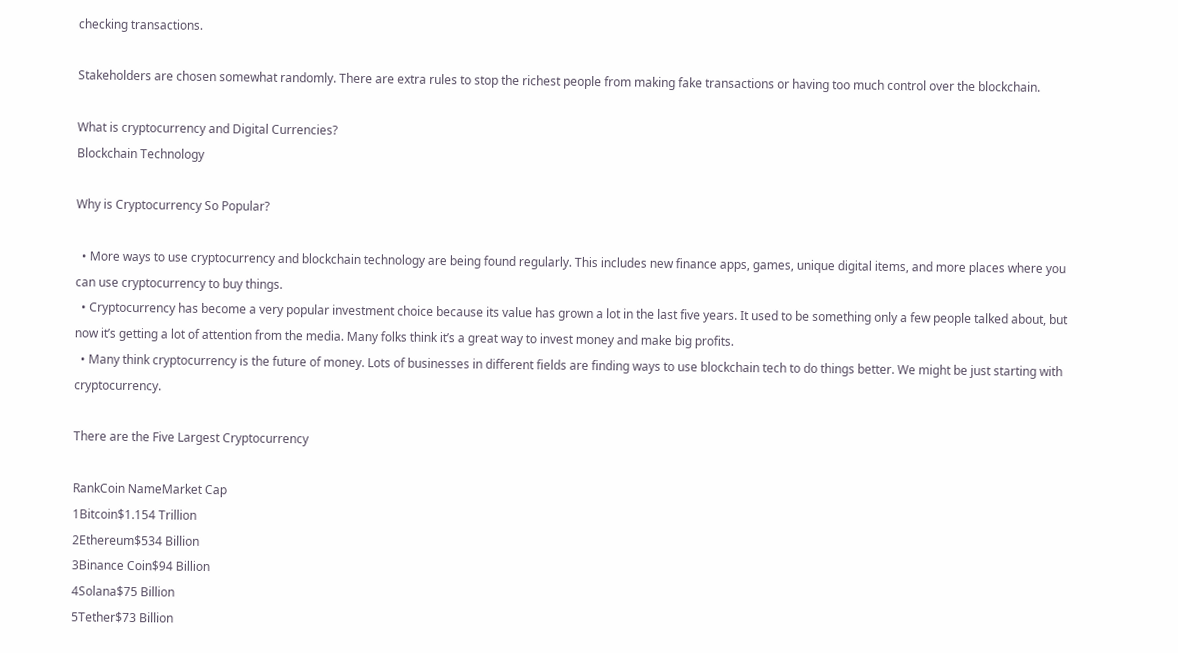checking transactions.

Stakeholders are chosen somewhat randomly. There are extra rules to stop the richest people from making fake transactions or having too much control over the blockchain.

What is cryptocurrency and Digital Currencies?
Blockchain Technology

Why is Cryptocurrency So Popular?

  • More ways to use cryptocurrency and blockchain technology are being found regularly. This includes new finance apps, games, unique digital items, and more places where you can use cryptocurrency to buy things.
  • Cryptocurrency has become a very popular investment choice because its value has grown a lot in the last five years. It used to be something only a few people talked about, but now it’s getting a lot of attention from the media. Many folks think it’s a great way to invest money and make big profits.
  • Many think cryptocurrency is the future of money. Lots of businesses in different fields are finding ways to use blockchain tech to do things better. We might be just starting with cryptocurrency.

There are the Five Largest Cryptocurrency

RankCoin NameMarket Cap
1Bitcoin$1.154 Trillion
2Ethereum$534 Billion
3Binance Coin$94 Billion
4Solana$75 Billion
5Tether$73 Billion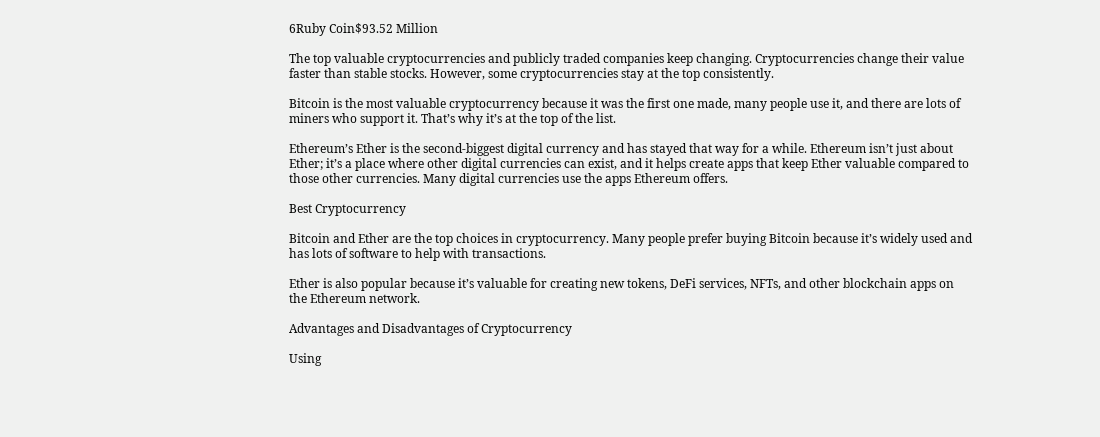6Ruby Coin$93.52 Million

The top valuable cryptocurrencies and publicly traded companies keep changing. Cryptocurrencies change their value faster than stable stocks. However, some cryptocurrencies stay at the top consistently.

Bitcoin is the most valuable cryptocurrency because it was the first one made, many people use it, and there are lots of miners who support it. That’s why it’s at the top of the list.

Ethereum’s Ether is the second-biggest digital currency and has stayed that way for a while. Ethereum isn’t just about Ether; it’s a place where other digital currencies can exist, and it helps create apps that keep Ether valuable compared to those other currencies. Many digital currencies use the apps Ethereum offers.

Best Cryptocurrency

Bitcoin and Ether are the top choices in cryptocurrency. Many people prefer buying Bitcoin because it’s widely used and has lots of software to help with transactions.

Ether is also popular because it’s valuable for creating new tokens, DeFi services, NFTs, and other blockchain apps on the Ethereum network.

Advantages and Disadvantages of Cryptocurrency

Using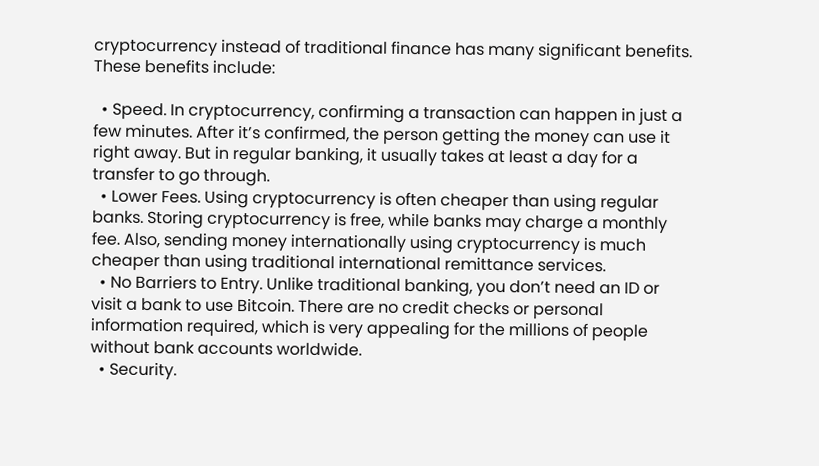cryptocurrency instead of traditional finance has many significant benefits. These benefits include:

  • Speed. In cryptocurrency, confirming a transaction can happen in just a few minutes. After it’s confirmed, the person getting the money can use it right away. But in regular banking, it usually takes at least a day for a transfer to go through.
  • Lower Fees. Using cryptocurrency is often cheaper than using regular banks. Storing cryptocurrency is free, while banks may charge a monthly fee. Also, sending money internationally using cryptocurrency is much cheaper than using traditional international remittance services.
  • No Barriers to Entry. Unlike traditional banking, you don’t need an ID or visit a bank to use Bitcoin. There are no credit checks or personal information required, which is very appealing for the millions of people without bank accounts worldwide.
  • Security.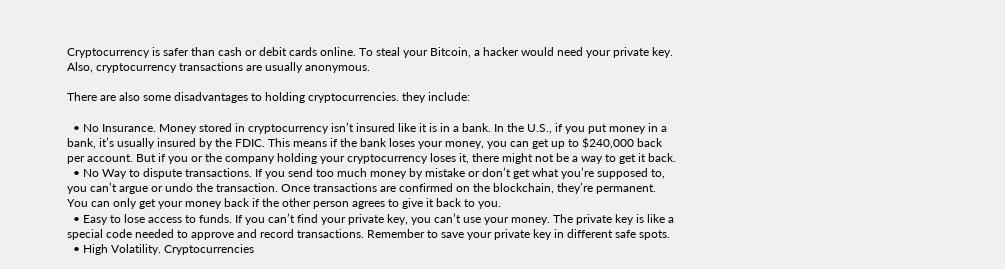Cryptocurrency is safer than cash or debit cards online. To steal your Bitcoin, a hacker would need your private key. Also, cryptocurrency transactions are usually anonymous.

There are also some disadvantages to holding cryptocurrencies. they include:

  • No Insurance. Money stored in cryptocurrency isn’t insured like it is in a bank. In the U.S., if you put money in a bank, it’s usually insured by the FDIC. This means if the bank loses your money, you can get up to $240,000 back per account. But if you or the company holding your cryptocurrency loses it, there might not be a way to get it back.
  • No Way to dispute transactions. If you send too much money by mistake or don’t get what you’re supposed to, you can’t argue or undo the transaction. Once transactions are confirmed on the blockchain, they’re permanent. You can only get your money back if the other person agrees to give it back to you.
  • Easy to lose access to funds. If you can’t find your private key, you can’t use your money. The private key is like a special code needed to approve and record transactions. Remember to save your private key in different safe spots.
  • High Volatility. Cryptocurrencies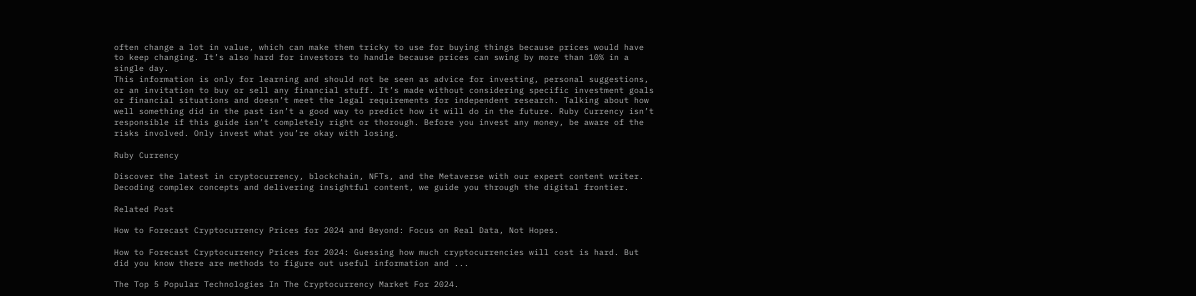often change a lot in value, which can make them tricky to use for buying things because prices would have to keep changing. It’s also hard for investors to handle because prices can swing by more than 10% in a single day.
This information is only for learning and should not be seen as advice for investing, personal suggestions, or an invitation to buy or sell any financial stuff. It’s made without considering specific investment goals or financial situations and doesn’t meet the legal requirements for independent research. Talking about how well something did in the past isn’t a good way to predict how it will do in the future. Ruby Currency isn’t responsible if this guide isn’t completely right or thorough. Before you invest any money, be aware of the risks involved. Only invest what you’re okay with losing.

Ruby Currency

Discover the latest in cryptocurrency, blockchain, NFTs, and the Metaverse with our expert content writer. Decoding complex concepts and delivering insightful content, we guide you through the digital frontier.

Related Post

How to Forecast Cryptocurrency Prices for 2024 and Beyond: Focus on Real Data, Not Hopes.

How to Forecast Cryptocurrency Prices for 2024: Guessing how much cryptocurrencies will cost is hard. But did you know there are methods to figure out useful information and ...

The Top 5 Popular Technologies In The Cryptocurrency Market For 2024.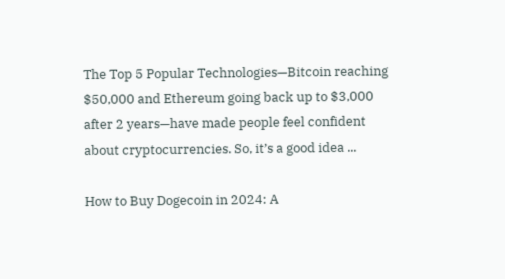The Top 5 Popular Technologies—Bitcoin reaching $50,000 and Ethereum going back up to $3,000 after 2 years—have made people feel confident about cryptocurrencies. So, it’s a good idea ...

How to Buy Dogecoin in 2024: A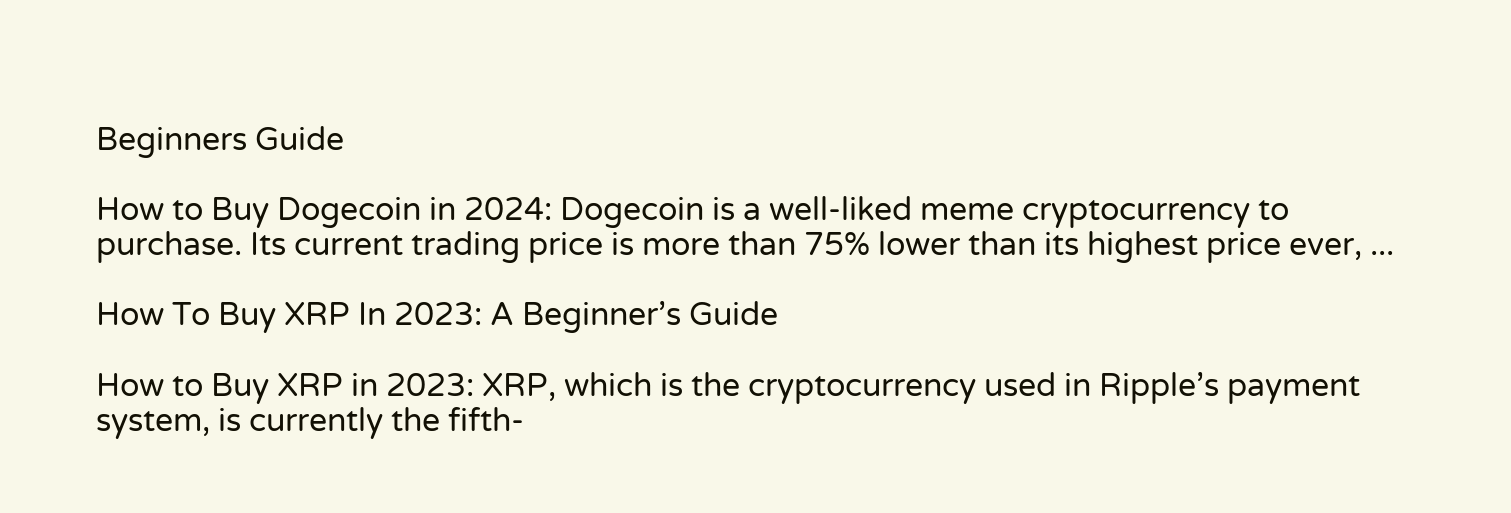Beginners Guide

How to Buy Dogecoin in 2024: Dogecoin is a well-liked meme cryptocurrency to purchase. Its current trading price is more than 75% lower than its highest price ever, ...

How To Buy XRP In 2023: A Beginner’s Guide

How to Buy XRP in 2023: XRP, which is the cryptocurrency used in Ripple’s payment system, is currently the fifth-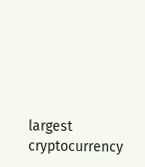largest cryptocurrency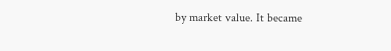by market value. It became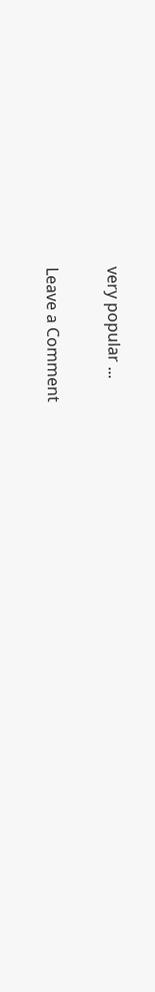very popular ...

Leave a Comment